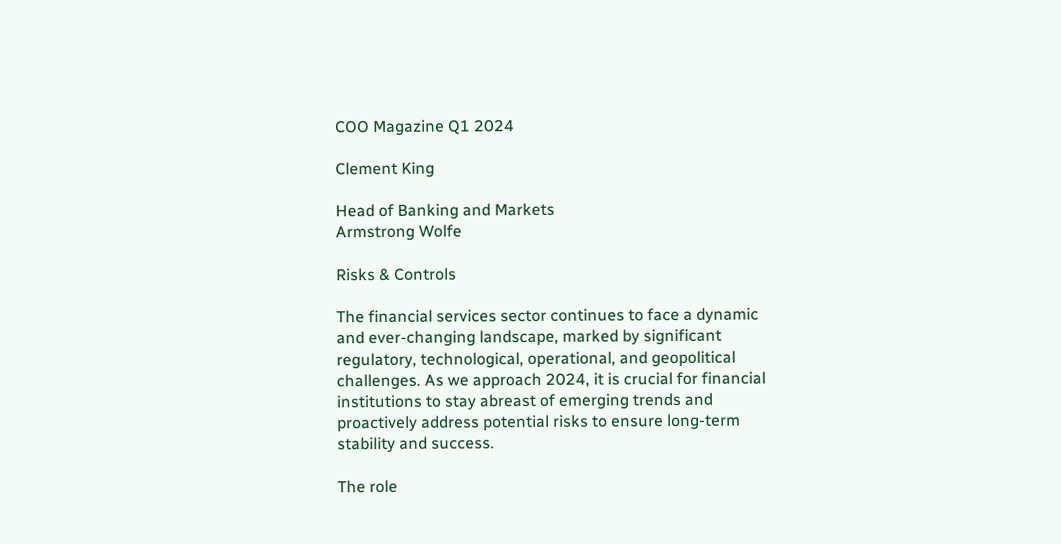COO Magazine Q1 2024

Clement King

Head of Banking and Markets
Armstrong Wolfe

Risks & Controls

The financial services sector continues to face a dynamic and ever-changing landscape, marked by significant regulatory, technological, operational, and geopolitical challenges. As we approach 2024, it is crucial for financial institutions to stay abreast of emerging trends and proactively address potential risks to ensure long-term stability and success.

The role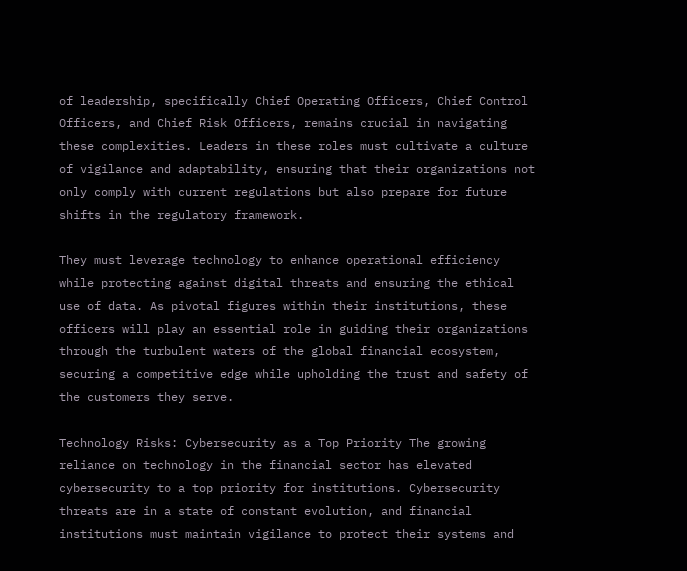of leadership, specifically Chief Operating Officers, Chief Control Officers, and Chief Risk Officers, remains crucial in navigating these complexities. Leaders in these roles must cultivate a culture of vigilance and adaptability, ensuring that their organizations not only comply with current regulations but also prepare for future shifts in the regulatory framework.

They must leverage technology to enhance operational efficiency while protecting against digital threats and ensuring the ethical use of data. As pivotal figures within their institutions, these officers will play an essential role in guiding their organizations through the turbulent waters of the global financial ecosystem, securing a competitive edge while upholding the trust and safety of the customers they serve.

Technology Risks: Cybersecurity as a Top Priority The growing reliance on technology in the financial sector has elevated cybersecurity to a top priority for institutions. Cybersecurity threats are in a state of constant evolution, and financial institutions must maintain vigilance to protect their systems and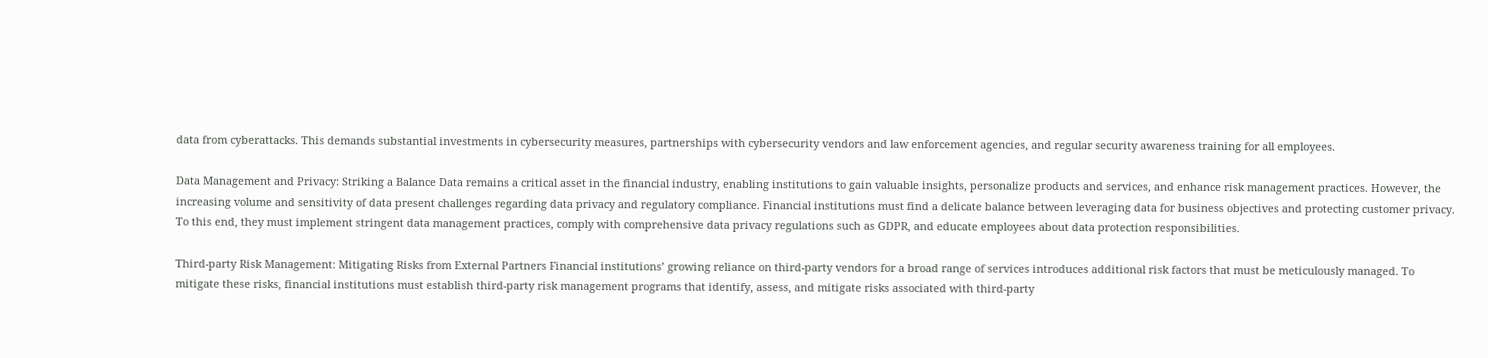data from cyberattacks. This demands substantial investments in cybersecurity measures, partnerships with cybersecurity vendors and law enforcement agencies, and regular security awareness training for all employees.

Data Management and Privacy: Striking a Balance Data remains a critical asset in the financial industry, enabling institutions to gain valuable insights, personalize products and services, and enhance risk management practices. However, the increasing volume and sensitivity of data present challenges regarding data privacy and regulatory compliance. Financial institutions must find a delicate balance between leveraging data for business objectives and protecting customer privacy. To this end, they must implement stringent data management practices, comply with comprehensive data privacy regulations such as GDPR, and educate employees about data protection responsibilities.

Third-party Risk Management: Mitigating Risks from External Partners Financial institutions’ growing reliance on third-party vendors for a broad range of services introduces additional risk factors that must be meticulously managed. To mitigate these risks, financial institutions must establish third-party risk management programs that identify, assess, and mitigate risks associated with third-party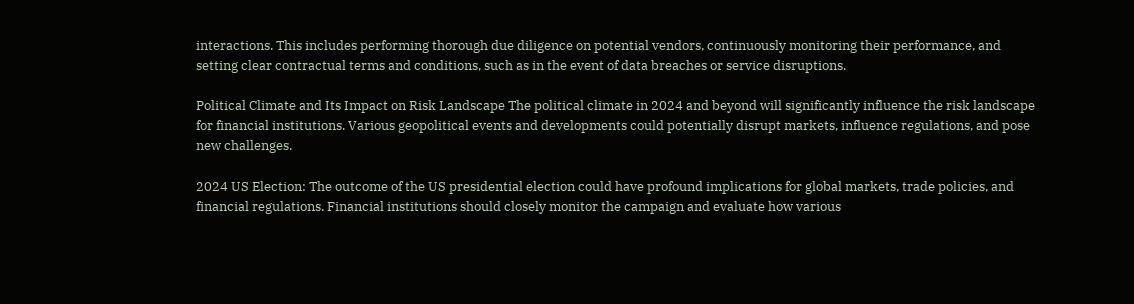interactions. This includes performing thorough due diligence on potential vendors, continuously monitoring their performance, and setting clear contractual terms and conditions, such as in the event of data breaches or service disruptions.

Political Climate and Its Impact on Risk Landscape The political climate in 2024 and beyond will significantly influence the risk landscape for financial institutions. Various geopolitical events and developments could potentially disrupt markets, influence regulations, and pose new challenges.

2024 US Election: The outcome of the US presidential election could have profound implications for global markets, trade policies, and financial regulations. Financial institutions should closely monitor the campaign and evaluate how various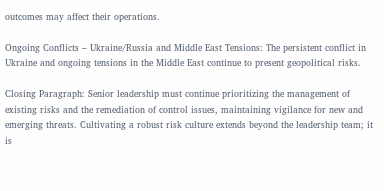outcomes may affect their operations.

Ongoing Conflicts – Ukraine/Russia and Middle East Tensions: The persistent conflict in Ukraine and ongoing tensions in the Middle East continue to present geopolitical risks.

Closing Paragraph: Senior leadership must continue prioritizing the management of existing risks and the remediation of control issues, maintaining vigilance for new and emerging threats. Cultivating a robust risk culture extends beyond the leadership team; it is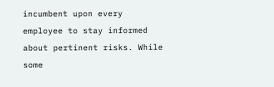incumbent upon every employee to stay informed about pertinent risks. While some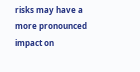risks may have a more pronounced impact on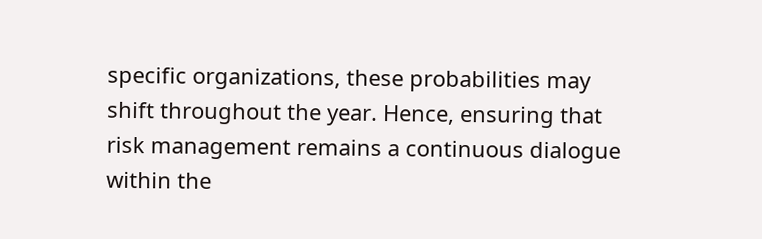specific organizations, these probabilities may shift throughout the year. Hence, ensuring that risk management remains a continuous dialogue within the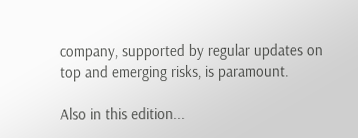company, supported by regular updates on top and emerging risks, is paramount.

Also in this edition...